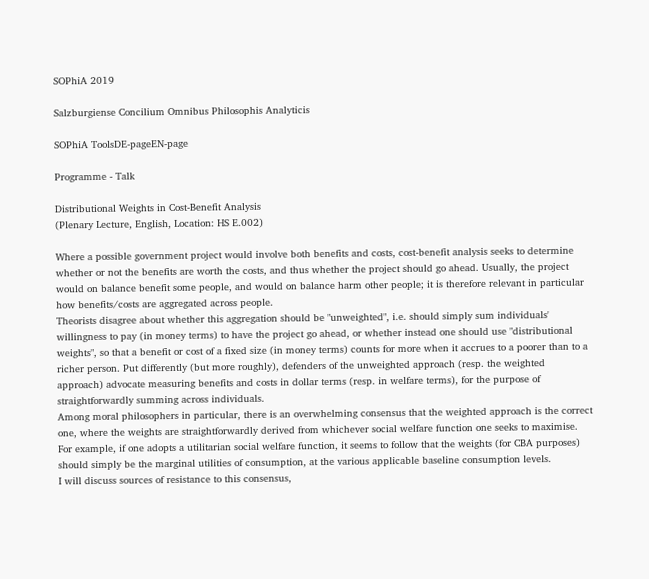SOPhiA 2019

Salzburgiense Concilium Omnibus Philosophis Analyticis

SOPhiA ToolsDE-pageEN-page

Programme - Talk

Distributional Weights in Cost-Benefit Analysis
(Plenary Lecture, English, Location: HS E.002)

Where a possible government project would involve both benefits and costs, cost-benefit analysis seeks to determine whether or not the benefits are worth the costs, and thus whether the project should go ahead. Usually, the project would on balance benefit some people, and would on balance harm other people; it is therefore relevant in particular how benefits/costs are aggregated across people.
Theorists disagree about whether this aggregation should be "unweighted", i.e. should simply sum individuals' willingness to pay (in money terms) to have the project go ahead, or whether instead one should use "distributional weights", so that a benefit or cost of a fixed size (in money terms) counts for more when it accrues to a poorer than to a richer person. Put differently (but more roughly), defenders of the unweighted approach (resp. the weighted approach) advocate measuring benefits and costs in dollar terms (resp. in welfare terms), for the purpose of straightforwardly summing across individuals.
Among moral philosophers in particular, there is an overwhelming consensus that the weighted approach is the correct one, where the weights are straightforwardly derived from whichever social welfare function one seeks to maximise. For example, if one adopts a utilitarian social welfare function, it seems to follow that the weights (for CBA purposes) should simply be the marginal utilities of consumption, at the various applicable baseline consumption levels.
I will discuss sources of resistance to this consensus,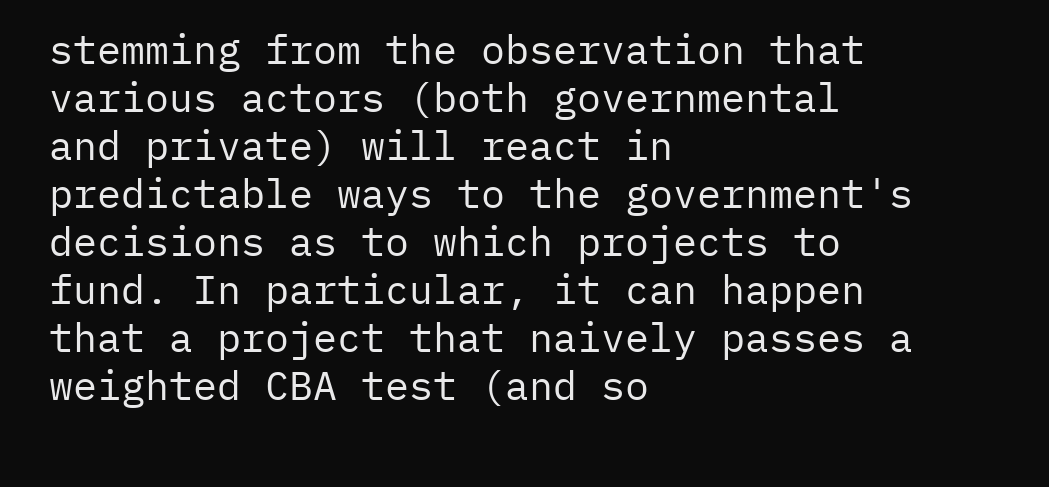stemming from the observation that various actors (both governmental and private) will react in predictable ways to the government's decisions as to which projects to fund. In particular, it can happen that a project that naively passes a weighted CBA test (and so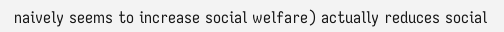naively seems to increase social welfare) actually reduces social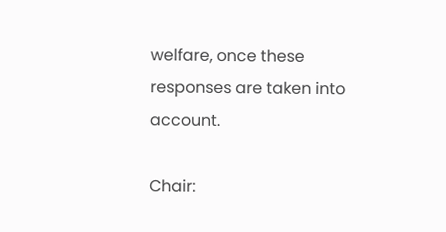welfare, once these responses are taken into account.

Chair: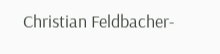Christian Feldbacher-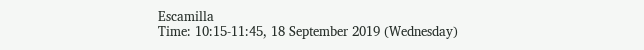Escamilla
Time: 10:15-11:45, 18 September 2019 (Wednesday)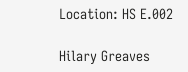Location: HS E.002

Hilary Greaves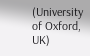(University of Oxford, UK)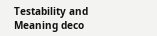Testability and Meaning deco